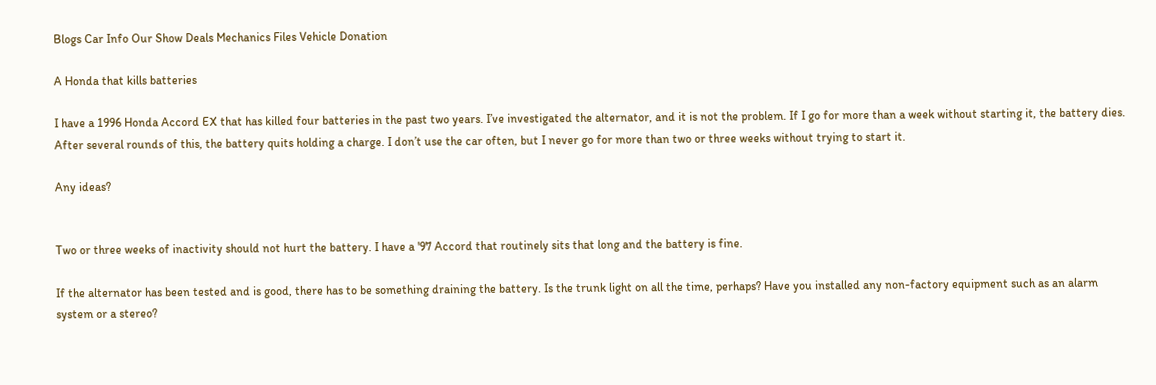Blogs Car Info Our Show Deals Mechanics Files Vehicle Donation

A Honda that kills batteries

I have a 1996 Honda Accord EX that has killed four batteries in the past two years. I’ve investigated the alternator, and it is not the problem. If I go for more than a week without starting it, the battery dies. After several rounds of this, the battery quits holding a charge. I don’t use the car often, but I never go for more than two or three weeks without trying to start it.

Any ideas?


Two or three weeks of inactivity should not hurt the battery. I have a '97 Accord that routinely sits that long and the battery is fine.

If the alternator has been tested and is good, there has to be something draining the battery. Is the trunk light on all the time, perhaps? Have you installed any non-factory equipment such as an alarm system or a stereo?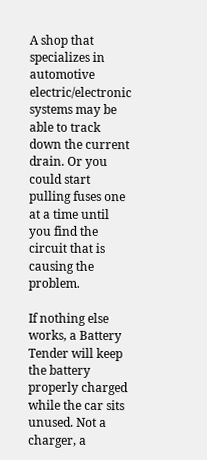A shop that specializes in automotive electric/electronic systems may be able to track down the current drain. Or you could start pulling fuses one at a time until you find the circuit that is causing the problem.

If nothing else works, a Battery Tender will keep the battery properly charged while the car sits unused. Not a charger, a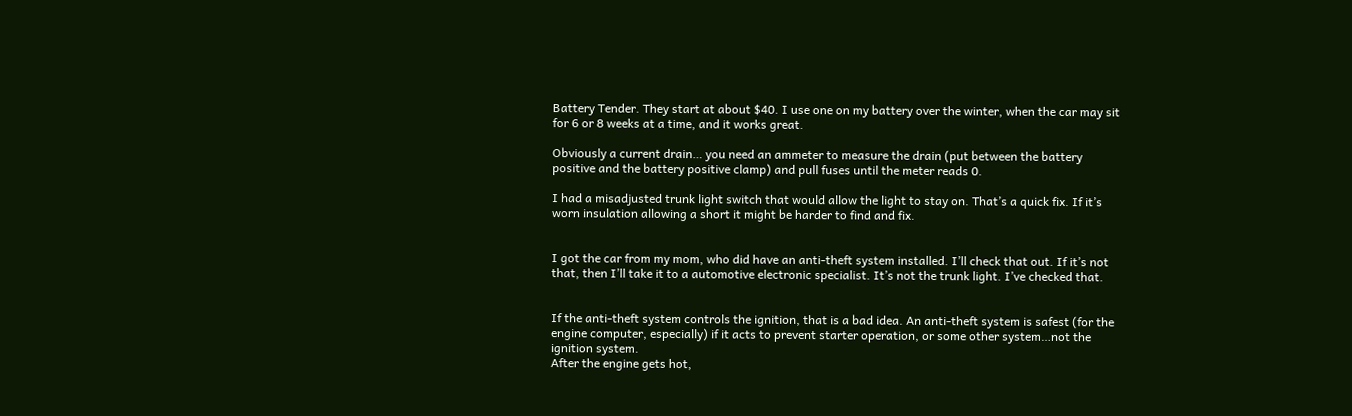Battery Tender. They start at about $40. I use one on my battery over the winter, when the car may sit for 6 or 8 weeks at a time, and it works great.

Obviously a current drain… you need an ammeter to measure the drain (put between the battery positive and the battery positive clamp) and pull fuses until the meter reads 0.

I had a misadjusted trunk light switch that would allow the light to stay on. That’s a quick fix. If it’s worn insulation allowing a short it might be harder to find and fix.


I got the car from my mom, who did have an anti-theft system installed. I’ll check that out. If it’s not that, then I’ll take it to a automotive electronic specialist. It’s not the trunk light. I’ve checked that.


If the anti-theft system controls the ignition, that is a bad idea. An anti-theft system is safest (for the engine computer, especially) if it acts to prevent starter operation, or some other system…not the ignition system.
After the engine gets hot,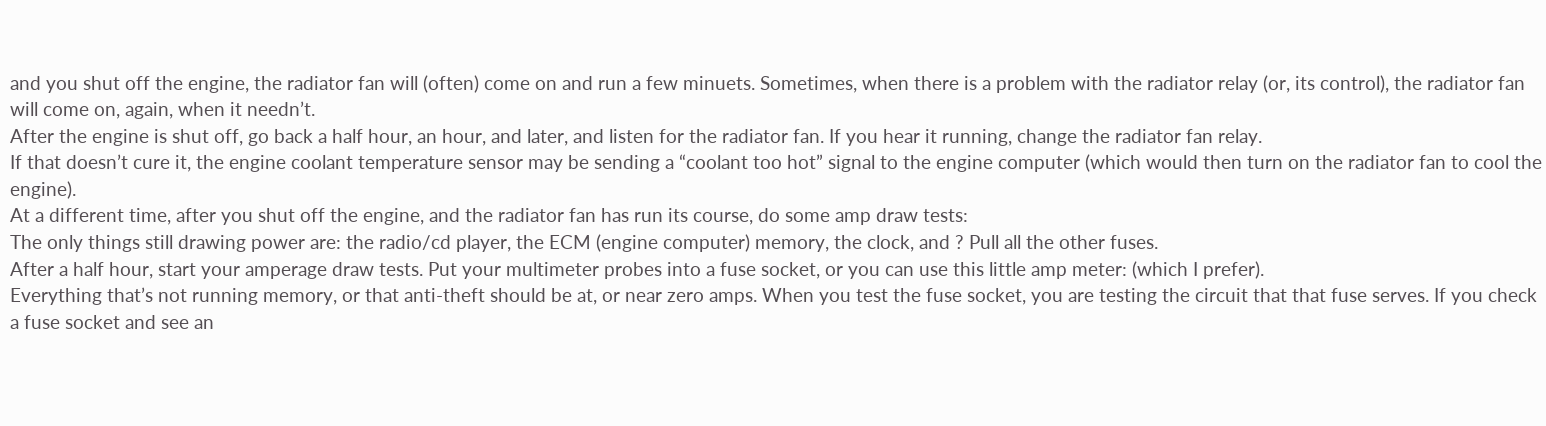and you shut off the engine, the radiator fan will (often) come on and run a few minuets. Sometimes, when there is a problem with the radiator relay (or, its control), the radiator fan will come on, again, when it needn’t.
After the engine is shut off, go back a half hour, an hour, and later, and listen for the radiator fan. If you hear it running, change the radiator fan relay.
If that doesn’t cure it, the engine coolant temperature sensor may be sending a “coolant too hot” signal to the engine computer (which would then turn on the radiator fan to cool the engine).
At a different time, after you shut off the engine, and the radiator fan has run its course, do some amp draw tests:
The only things still drawing power are: the radio/cd player, the ECM (engine computer) memory, the clock, and ? Pull all the other fuses.
After a half hour, start your amperage draw tests. Put your multimeter probes into a fuse socket, or you can use this little amp meter: (which I prefer).
Everything that’s not running memory, or that anti-theft should be at, or near zero amps. When you test the fuse socket, you are testing the circuit that that fuse serves. If you check a fuse socket and see an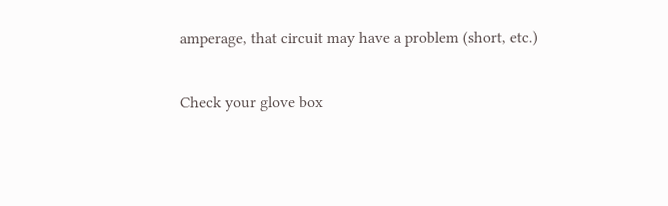amperage, that circuit may have a problem (short, etc.)

Check your glove box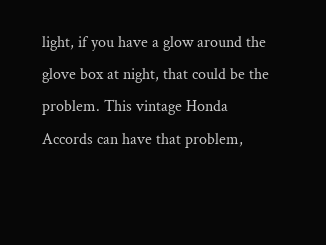light, if you have a glow around the glove box at night, that could be the problem. This vintage Honda Accords can have that problem,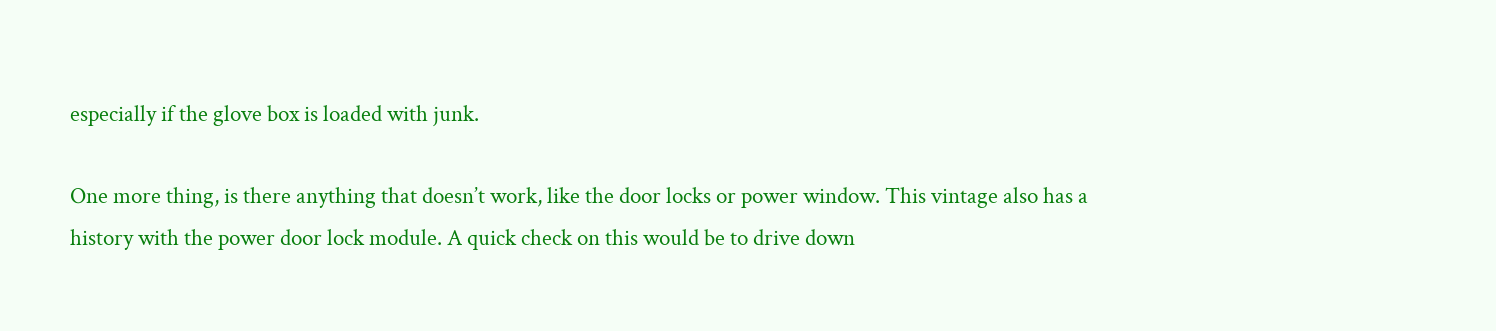especially if the glove box is loaded with junk.

One more thing, is there anything that doesn’t work, like the door locks or power window. This vintage also has a history with the power door lock module. A quick check on this would be to drive down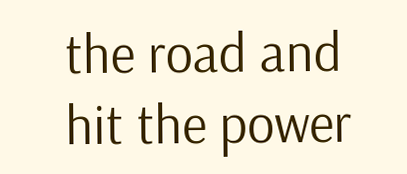the road and hit the power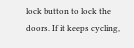lock button to lock the doors. If it keeps cycling,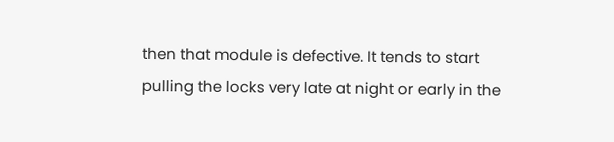then that module is defective. It tends to start pulling the locks very late at night or early in the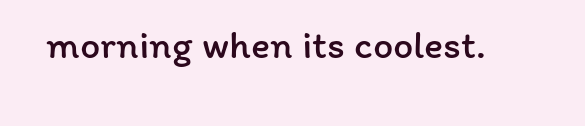morning when its coolest.